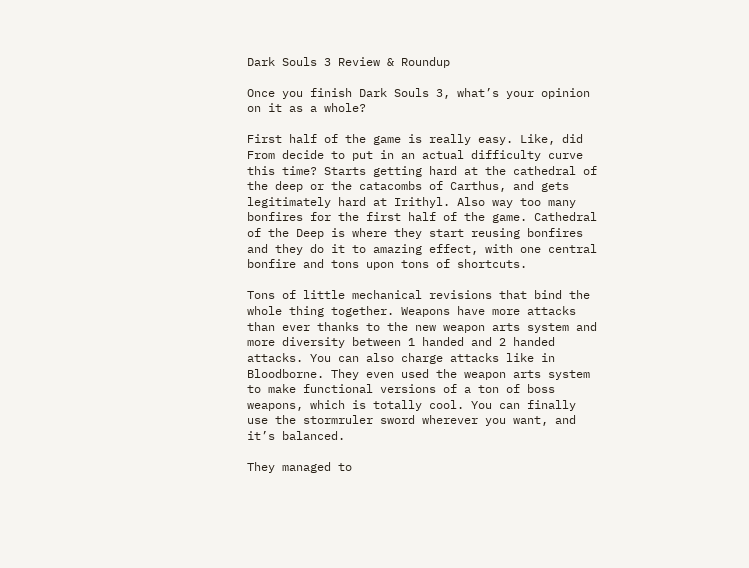Dark Souls 3 Review & Roundup

Once you finish Dark Souls 3, what’s your opinion on it as a whole?

First half of the game is really easy. Like, did From decide to put in an actual difficulty curve this time? Starts getting hard at the cathedral of the deep or the catacombs of Carthus, and gets legitimately hard at Irithyl. Also way too many bonfires for the first half of the game. Cathedral of the Deep is where they start reusing bonfires and they do it to amazing effect, with one central bonfire and tons upon tons of shortcuts.

Tons of little mechanical revisions that bind the whole thing together. Weapons have more attacks than ever thanks to the new weapon arts system and more diversity between 1 handed and 2 handed attacks. You can also charge attacks like in Bloodborne. They even used the weapon arts system to make functional versions of a ton of boss weapons, which is totally cool. You can finally use the stormruler sword wherever you want, and it’s balanced.

They managed to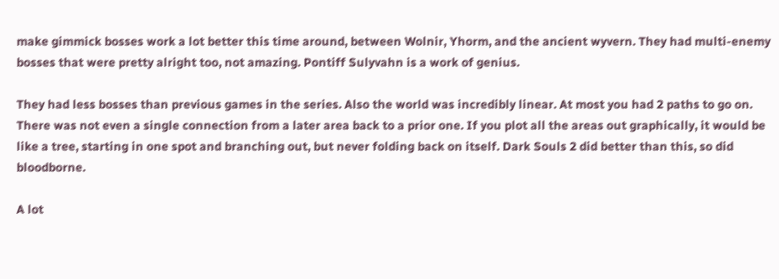make gimmick bosses work a lot better this time around, between Wolnir, Yhorm, and the ancient wyvern. They had multi-enemy bosses that were pretty alright too, not amazing. Pontiff Sulyvahn is a work of genius.

They had less bosses than previous games in the series. Also the world was incredibly linear. At most you had 2 paths to go on. There was not even a single connection from a later area back to a prior one. If you plot all the areas out graphically, it would be like a tree, starting in one spot and branching out, but never folding back on itself. Dark Souls 2 did better than this, so did bloodborne.

A lot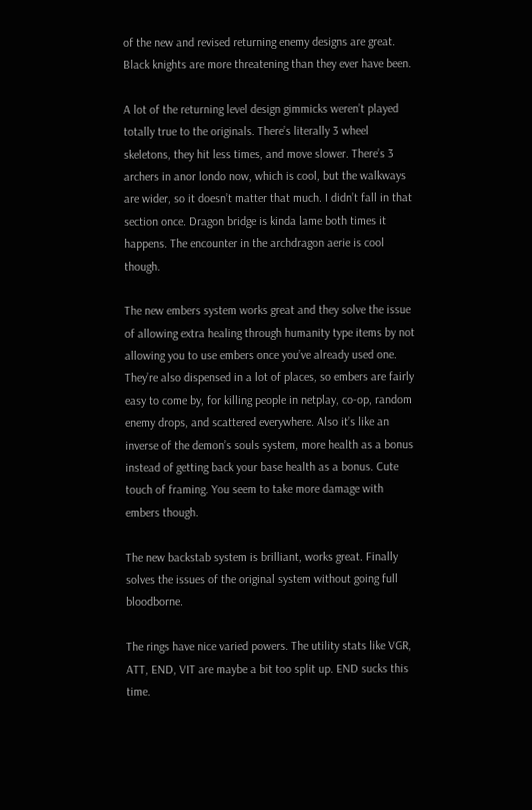of the new and revised returning enemy designs are great. Black knights are more threatening than they ever have been.

A lot of the returning level design gimmicks weren’t played totally true to the originals. There’s literally 3 wheel skeletons, they hit less times, and move slower. There’s 3 archers in anor londo now, which is cool, but the walkways are wider, so it doesn’t matter that much. I didn’t fall in that section once. Dragon bridge is kinda lame both times it happens. The encounter in the archdragon aerie is cool though.

The new embers system works great and they solve the issue of allowing extra healing through humanity type items by not allowing you to use embers once you’ve already used one. They’re also dispensed in a lot of places, so embers are fairly easy to come by, for killing people in netplay, co-op, random enemy drops, and scattered everywhere. Also it’s like an inverse of the demon’s souls system, more health as a bonus instead of getting back your base health as a bonus. Cute touch of framing. You seem to take more damage with embers though.

The new backstab system is brilliant, works great. Finally solves the issues of the original system without going full bloodborne.

The rings have nice varied powers. The utility stats like VGR, ATT, END, VIT are maybe a bit too split up. END sucks this time.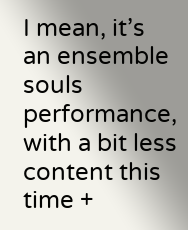I mean, it’s an ensemble souls performance, with a bit less content this time +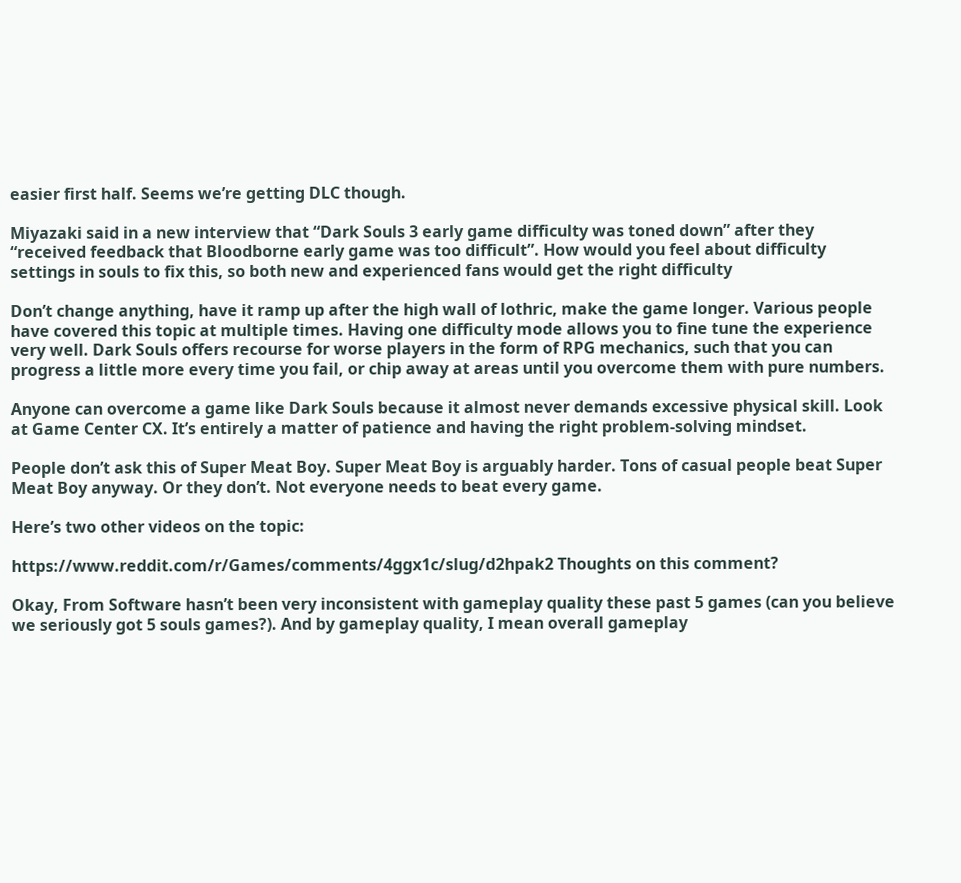easier first half. Seems we’re getting DLC though.

Miyazaki said in a new interview that “Dark Souls 3 early game difficulty was toned down” after they “received feedback that Bloodborne early game was too difficult”. How would you feel about difficulty settings in souls to fix this, so both new and experienced fans would get the right difficulty

Don’t change anything, have it ramp up after the high wall of lothric, make the game longer. Various people have covered this topic at multiple times. Having one difficulty mode allows you to fine tune the experience very well. Dark Souls offers recourse for worse players in the form of RPG mechanics, such that you can progress a little more every time you fail, or chip away at areas until you overcome them with pure numbers.

Anyone can overcome a game like Dark Souls because it almost never demands excessive physical skill. Look at Game Center CX. It’s entirely a matter of patience and having the right problem-solving mindset.

People don’t ask this of Super Meat Boy. Super Meat Boy is arguably harder. Tons of casual people beat Super Meat Boy anyway. Or they don’t. Not everyone needs to beat every game.

Here’s two other videos on the topic:

https://www.reddit.com/r/Games/comments/4ggx1c/slug/d2hpak2 Thoughts on this comment?

Okay, From Software hasn’t been very inconsistent with gameplay quality these past 5 games (can you believe we seriously got 5 souls games?). And by gameplay quality, I mean overall gameplay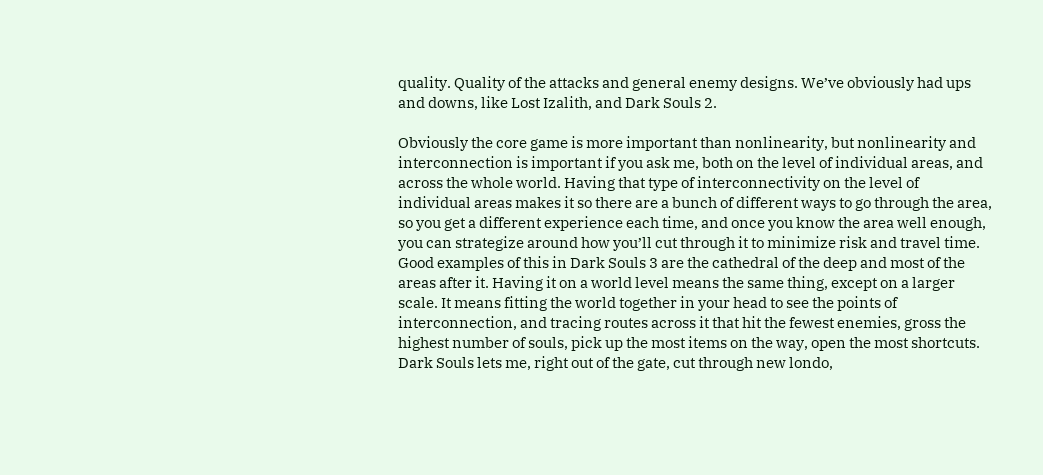quality. Quality of the attacks and general enemy designs. We’ve obviously had ups and downs, like Lost Izalith, and Dark Souls 2.

Obviously the core game is more important than nonlinearity, but nonlinearity and interconnection is important if you ask me, both on the level of individual areas, and across the whole world. Having that type of interconnectivity on the level of individual areas makes it so there are a bunch of different ways to go through the area, so you get a different experience each time, and once you know the area well enough, you can strategize around how you’ll cut through it to minimize risk and travel time. Good examples of this in Dark Souls 3 are the cathedral of the deep and most of the areas after it. Having it on a world level means the same thing, except on a larger scale. It means fitting the world together in your head to see the points of interconnection, and tracing routes across it that hit the fewest enemies, gross the highest number of souls, pick up the most items on the way, open the most shortcuts. Dark Souls lets me, right out of the gate, cut through new londo,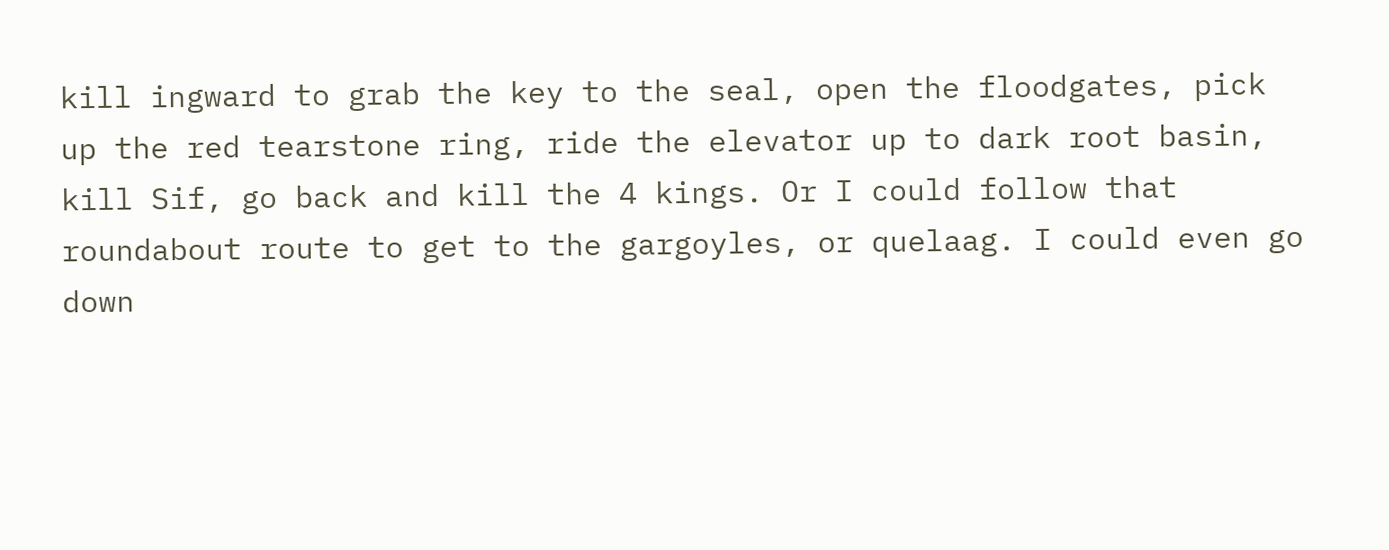kill ingward to grab the key to the seal, open the floodgates, pick up the red tearstone ring, ride the elevator up to dark root basin, kill Sif, go back and kill the 4 kings. Or I could follow that roundabout route to get to the gargoyles, or quelaag. I could even go down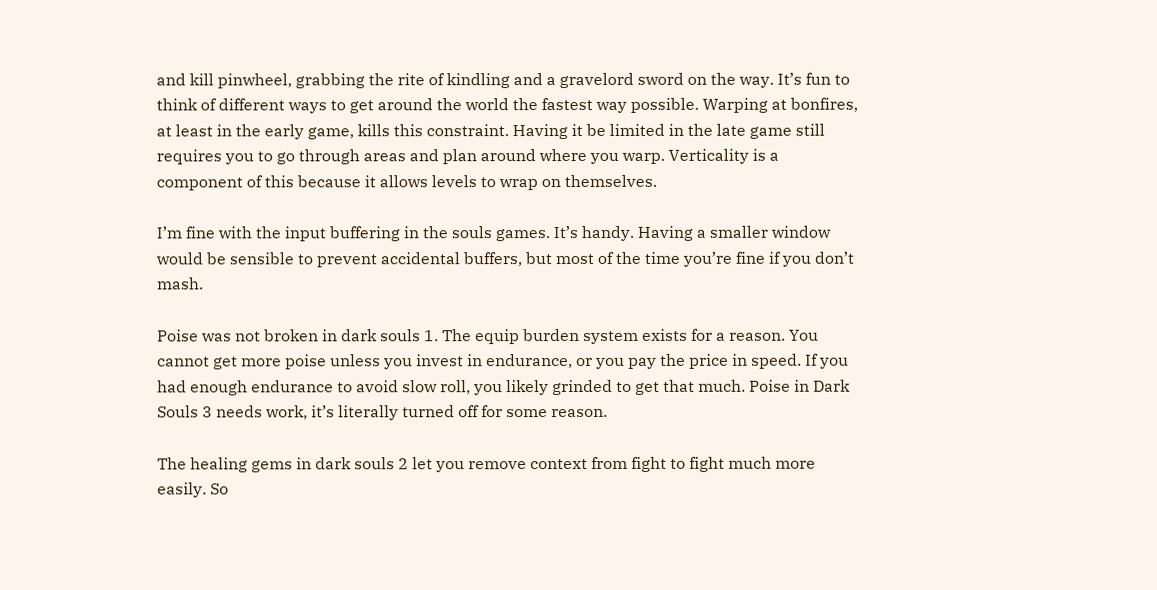and kill pinwheel, grabbing the rite of kindling and a gravelord sword on the way. It’s fun to think of different ways to get around the world the fastest way possible. Warping at bonfires, at least in the early game, kills this constraint. Having it be limited in the late game still requires you to go through areas and plan around where you warp. Verticality is a component of this because it allows levels to wrap on themselves.

I’m fine with the input buffering in the souls games. It’s handy. Having a smaller window would be sensible to prevent accidental buffers, but most of the time you’re fine if you don’t mash.

Poise was not broken in dark souls 1. The equip burden system exists for a reason. You cannot get more poise unless you invest in endurance, or you pay the price in speed. If you had enough endurance to avoid slow roll, you likely grinded to get that much. Poise in Dark Souls 3 needs work, it’s literally turned off for some reason.

The healing gems in dark souls 2 let you remove context from fight to fight much more easily. So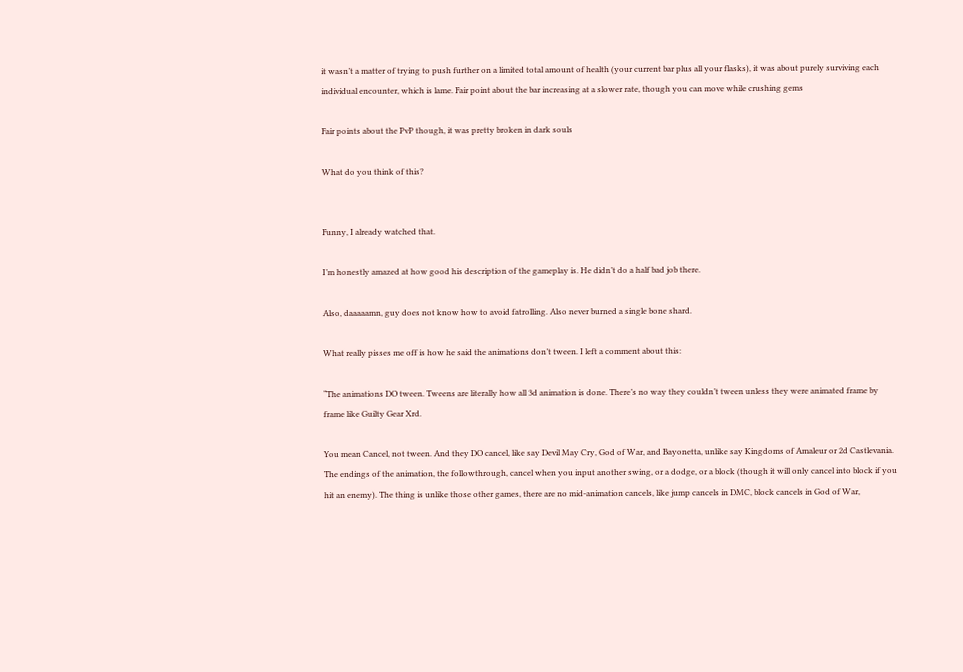it wasn’t a matter of trying to push further on a limited total amount of health (your current bar plus all your flasks), it was about purely surviving each individual encounter, which is lame. Fair point about the bar increasing at a slower rate, though you can move while crushing gems

Fair points about the PvP though, it was pretty broken in dark souls

What do you think of this?


Funny, I already watched that.

I’m honestly amazed at how good his description of the gameplay is. He didn’t do a half bad job there.

Also, daaaaamn, guy does not know how to avoid fatrolling. Also never burned a single bone shard.

What really pisses me off is how he said the animations don’t tween. I left a comment about this:

“The animations DO tween. Tweens are literally how all 3d animation is done. There’s no way they couldn’t tween unless they were animated frame by frame like Guilty Gear Xrd.

You mean Cancel, not tween. And they DO cancel, like say Devil May Cry, God of War, and Bayonetta, unlike say Kingdoms of Amaleur or 2d Castlevania. The endings of the animation, the followthrough, cancel when you input another swing, or a dodge, or a block (though it will only cancel into block if you hit an enemy). The thing is unlike those other games, there are no mid-animation cancels, like jump cancels in DMC, block cancels in God of War,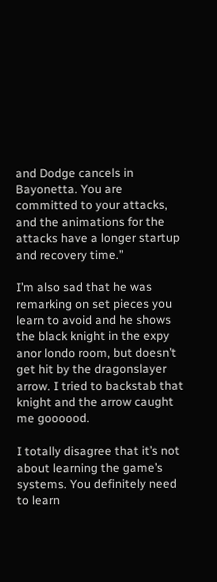and Dodge cancels in Bayonetta. You are committed to your attacks, and the animations for the attacks have a longer startup and recovery time.”

I’m also sad that he was remarking on set pieces you learn to avoid and he shows the black knight in the expy anor londo room, but doesn’t get hit by the dragonslayer arrow. I tried to backstab that knight and the arrow caught me goooood.

I totally disagree that it’s not about learning the game’s systems. You definitely need to learn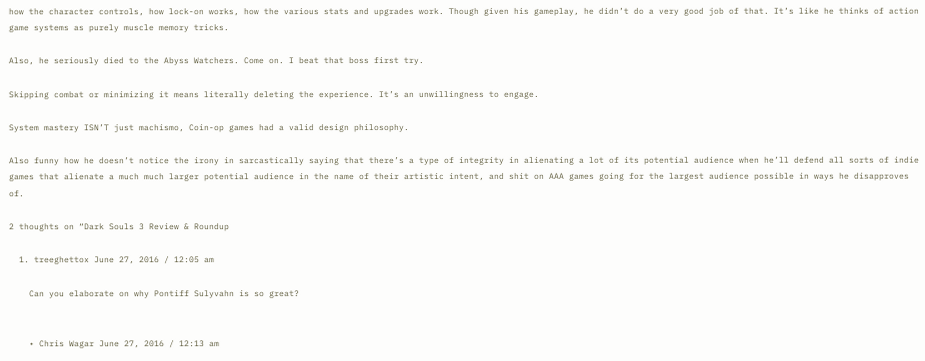how the character controls, how lock-on works, how the various stats and upgrades work. Though given his gameplay, he didn’t do a very good job of that. It’s like he thinks of action game systems as purely muscle memory tricks.

Also, he seriously died to the Abyss Watchers. Come on. I beat that boss first try.

Skipping combat or minimizing it means literally deleting the experience. It’s an unwillingness to engage.

System mastery ISN’T just machismo, Coin-op games had a valid design philosophy.

Also funny how he doesn’t notice the irony in sarcastically saying that there’s a type of integrity in alienating a lot of its potential audience when he’ll defend all sorts of indie games that alienate a much much larger potential audience in the name of their artistic intent, and shit on AAA games going for the largest audience possible in ways he disapproves of.

2 thoughts on “Dark Souls 3 Review & Roundup

  1. treeghettox June 27, 2016 / 12:05 am

    Can you elaborate on why Pontiff Sulyvahn is so great?


    • Chris Wagar June 27, 2016 / 12:13 am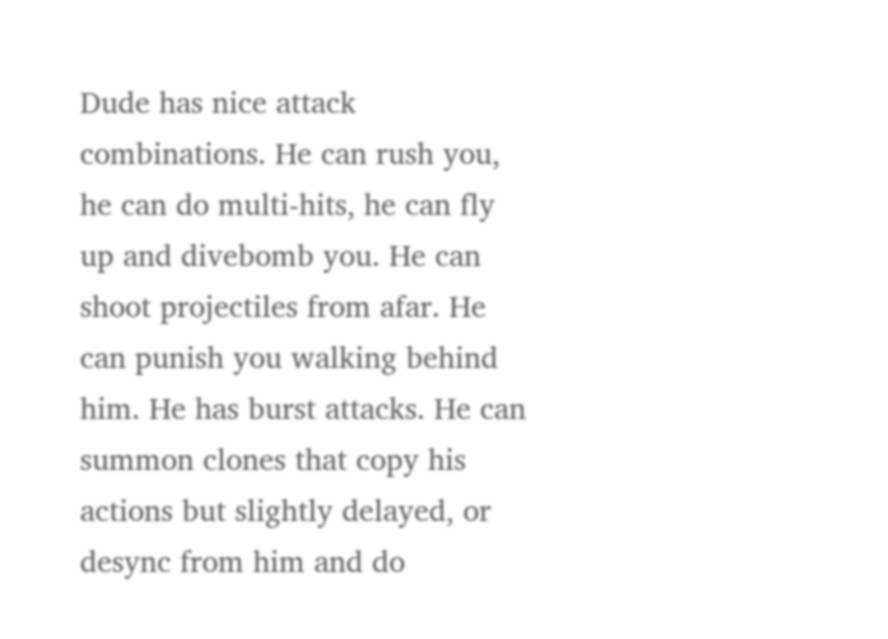Dude has nice attack combinations. He can rush you, he can do multi-hits, he can fly up and divebomb you. He can shoot projectiles from afar. He can punish you walking behind him. He has burst attacks. He can summon clones that copy his actions but slightly delayed, or desync from him and do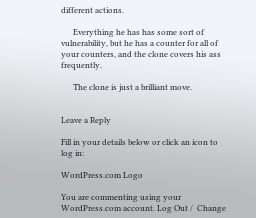different actions.

      Everything he has has some sort of vulnerability, but he has a counter for all of your counters, and the clone covers his ass frequently.

      The clone is just a brilliant move.


Leave a Reply

Fill in your details below or click an icon to log in:

WordPress.com Logo

You are commenting using your WordPress.com account. Log Out /  Change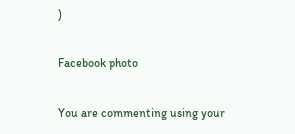)

Facebook photo

You are commenting using your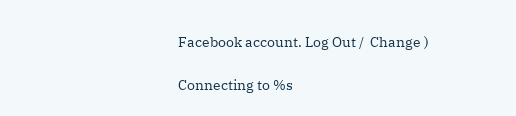Facebook account. Log Out /  Change )

Connecting to %s